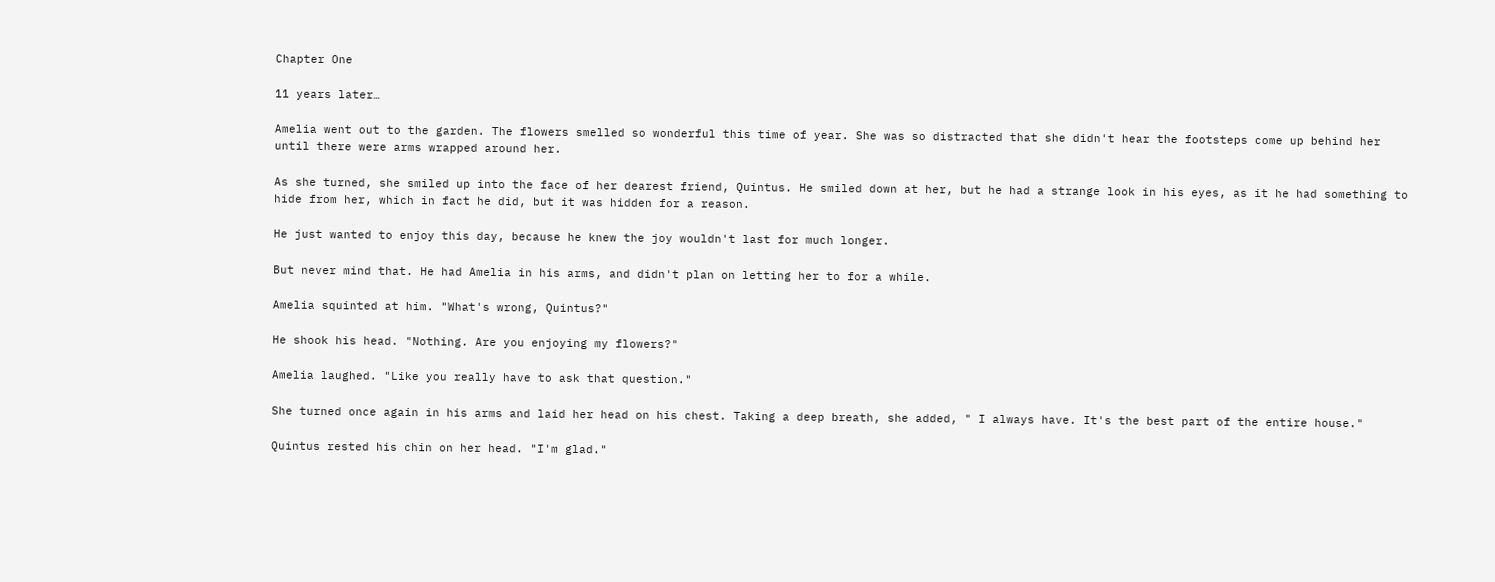Chapter One

11 years later…

Amelia went out to the garden. The flowers smelled so wonderful this time of year. She was so distracted that she didn't hear the footsteps come up behind her until there were arms wrapped around her.

As she turned, she smiled up into the face of her dearest friend, Quintus. He smiled down at her, but he had a strange look in his eyes, as it he had something to hide from her, which in fact he did, but it was hidden for a reason.

He just wanted to enjoy this day, because he knew the joy wouldn't last for much longer.

But never mind that. He had Amelia in his arms, and didn't plan on letting her to for a while.

Amelia squinted at him. "What's wrong, Quintus?"

He shook his head. "Nothing. Are you enjoying my flowers?"

Amelia laughed. "Like you really have to ask that question."

She turned once again in his arms and laid her head on his chest. Taking a deep breath, she added, " I always have. It's the best part of the entire house."

Quintus rested his chin on her head. "I'm glad."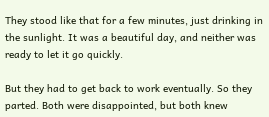They stood like that for a few minutes, just drinking in the sunlight. It was a beautiful day, and neither was ready to let it go quickly.

But they had to get back to work eventually. So they parted. Both were disappointed, but both knew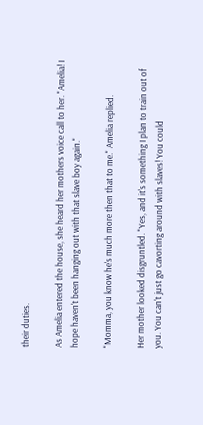their duties.

As Amelia entered the house, she heard her mothers voice call to her. "Amelia! I hope haven't been hanging out with that slave boy again."

"Momma, you know he's much more then that to me." Amelia replied.

Her mother looked disgruntled. "Yes, and it's something I plan to train out of you. You can't just go cavorting around with slaves! You could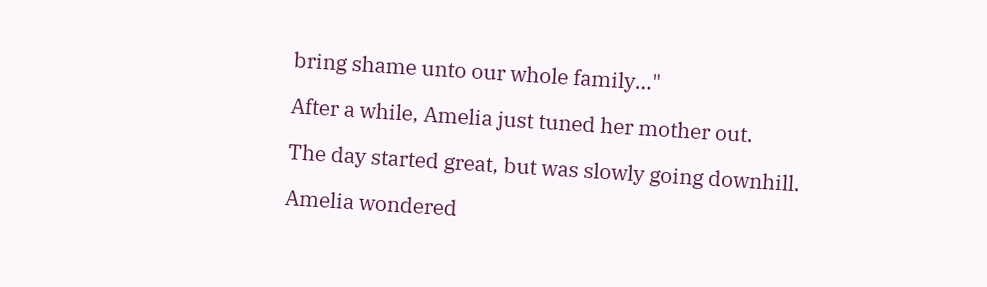bring shame unto our whole family…"

After a while, Amelia just tuned her mother out.

The day started great, but was slowly going downhill.

Amelia wondered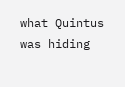what Quintus was hiding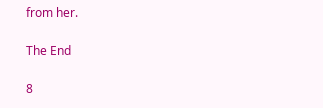from her.

The End

8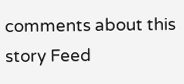comments about this story Feed